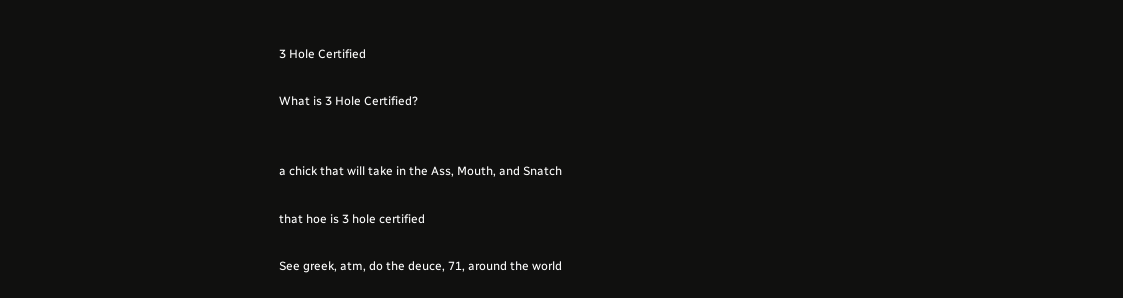3 Hole Certified

What is 3 Hole Certified?


a chick that will take in the Ass, Mouth, and Snatch

that hoe is 3 hole certified

See greek, atm, do the deuce, 71, around the world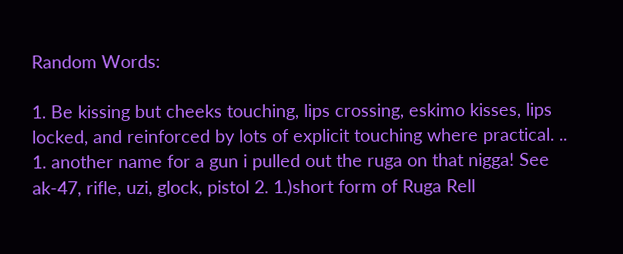Random Words:

1. Be kissing but cheeks touching, lips crossing, eskimo kisses, lips locked, and reinforced by lots of explicit touching where practical. ..
1. another name for a gun i pulled out the ruga on that nigga! See ak-47, rifle, uzi, glock, pistol 2. 1.)short form of Ruga Rell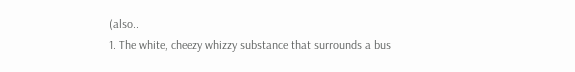(also..
1. The white, cheezy whizzy substance that surrounds a bus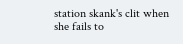station skank's clit when she fails to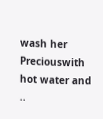wash her Preciouswith hot water and ..